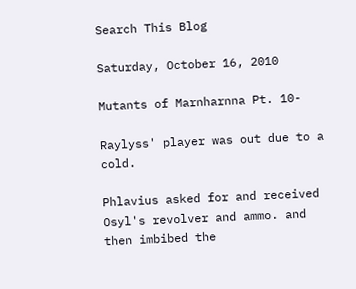Search This Blog

Saturday, October 16, 2010

Mutants of Marnharnna Pt. 10-

Raylyss' player was out due to a cold.

Phlavius asked for and received Osyl's revolver and ammo. and then imbibed the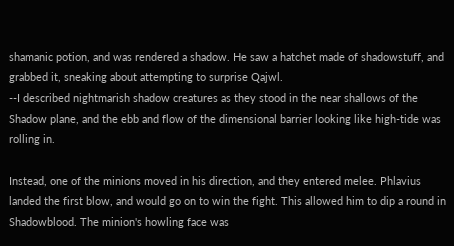shamanic potion, and was rendered a shadow. He saw a hatchet made of shadowstuff, and grabbed it, sneaking about attempting to surprise Qajwl.
--I described nightmarish shadow creatures as they stood in the near shallows of the Shadow plane, and the ebb and flow of the dimensional barrier looking like high-tide was rolling in.

Instead, one of the minions moved in his direction, and they entered melee. Phlavius landed the first blow, and would go on to win the fight. This allowed him to dip a round in Shadowblood. The minion's howling face was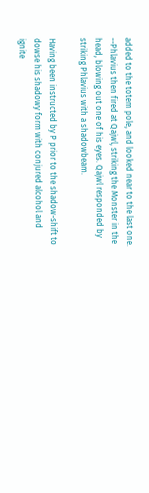added to the totem pole, and looked near to the last one.
--Phlavius then fired at Qajwl, striking the Monster in the head, blowing out one of his eyes. Qajwl responded by striking Phlavius with a shadowbeam.

Having been instructed by P prior to the shadow-shift to dowse his shadowy form with conjured alcohol and ignite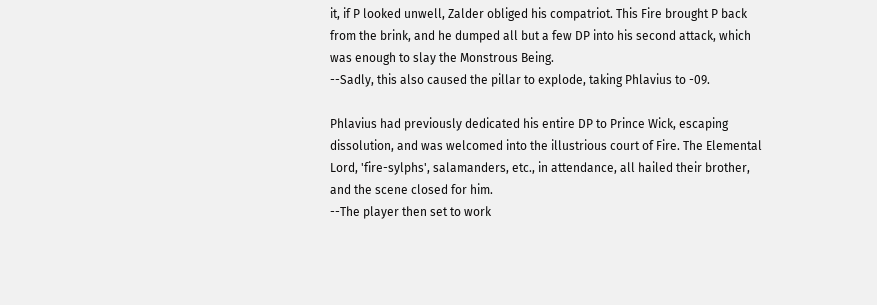it, if P looked unwell, Zalder obliged his compatriot. This Fire brought P back from the brink, and he dumped all but a few DP into his second attack, which was enough to slay the Monstrous Being.
--Sadly, this also caused the pillar to explode, taking Phlavius to -09.

Phlavius had previously dedicated his entire DP to Prince Wick, escaping dissolution, and was welcomed into the illustrious court of Fire. The Elemental Lord, 'fire-sylphs', salamanders, etc., in attendance, all hailed their brother, and the scene closed for him.
--The player then set to work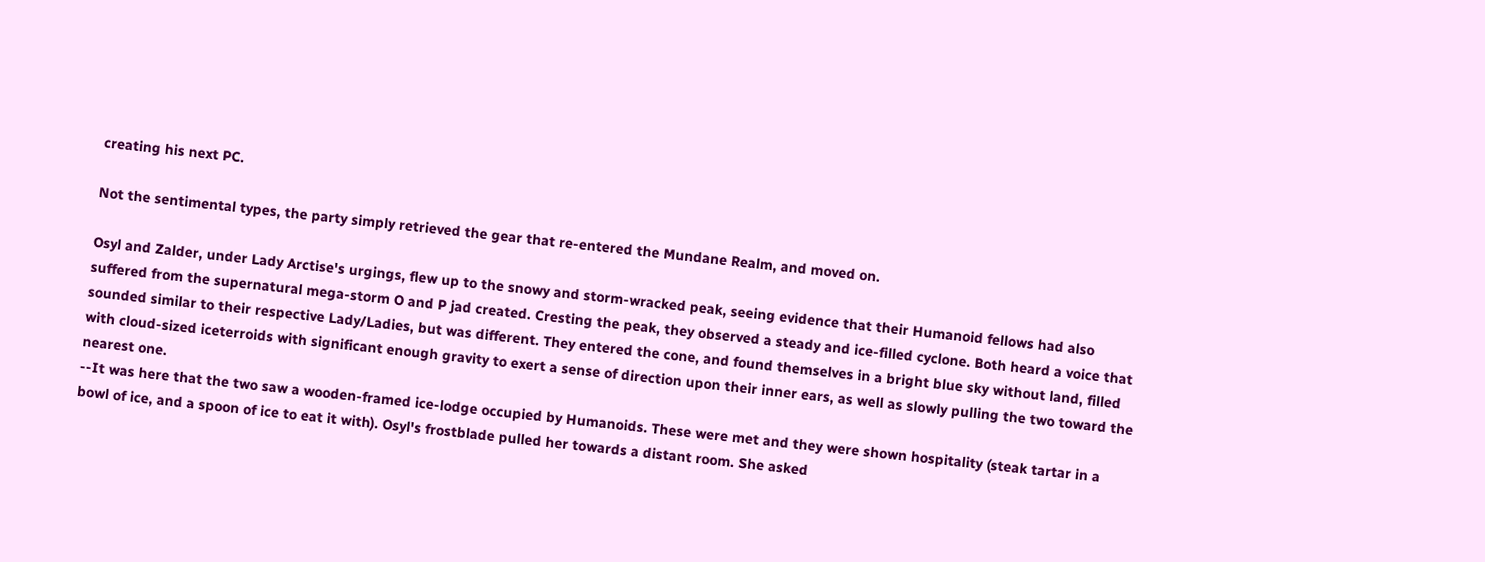creating his next PC.

Not the sentimental types, the party simply retrieved the gear that re-entered the Mundane Realm, and moved on.

Osyl and Zalder, under Lady Arctise's urgings, flew up to the snowy and storm-wracked peak, seeing evidence that their Humanoid fellows had also suffered from the supernatural mega-storm O and P jad created. Cresting the peak, they observed a steady and ice-filled cyclone. Both heard a voice that sounded similar to their respective Lady/Ladies, but was different. They entered the cone, and found themselves in a bright blue sky without land, filled with cloud-sized iceterroids with significant enough gravity to exert a sense of direction upon their inner ears, as well as slowly pulling the two toward the nearest one.
--It was here that the two saw a wooden-framed ice-lodge occupied by Humanoids. These were met and they were shown hospitality (steak tartar in a bowl of ice, and a spoon of ice to eat it with). Osyl's frostblade pulled her towards a distant room. She asked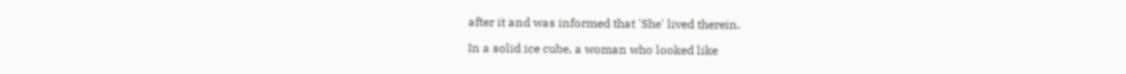after it and was informed that 'She' lived therein.

In a solid ice cube, a woman who looked like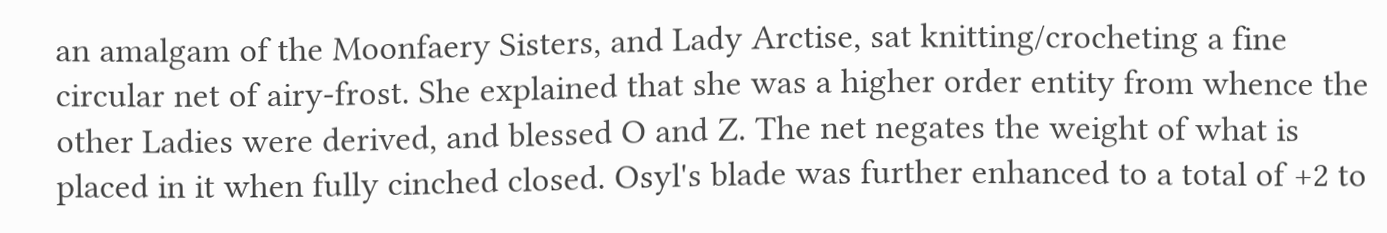an amalgam of the Moonfaery Sisters, and Lady Arctise, sat knitting/crocheting a fine circular net of airy-frost. She explained that she was a higher order entity from whence the other Ladies were derived, and blessed O and Z. The net negates the weight of what is placed in it when fully cinched closed. Osyl's blade was further enhanced to a total of +2 to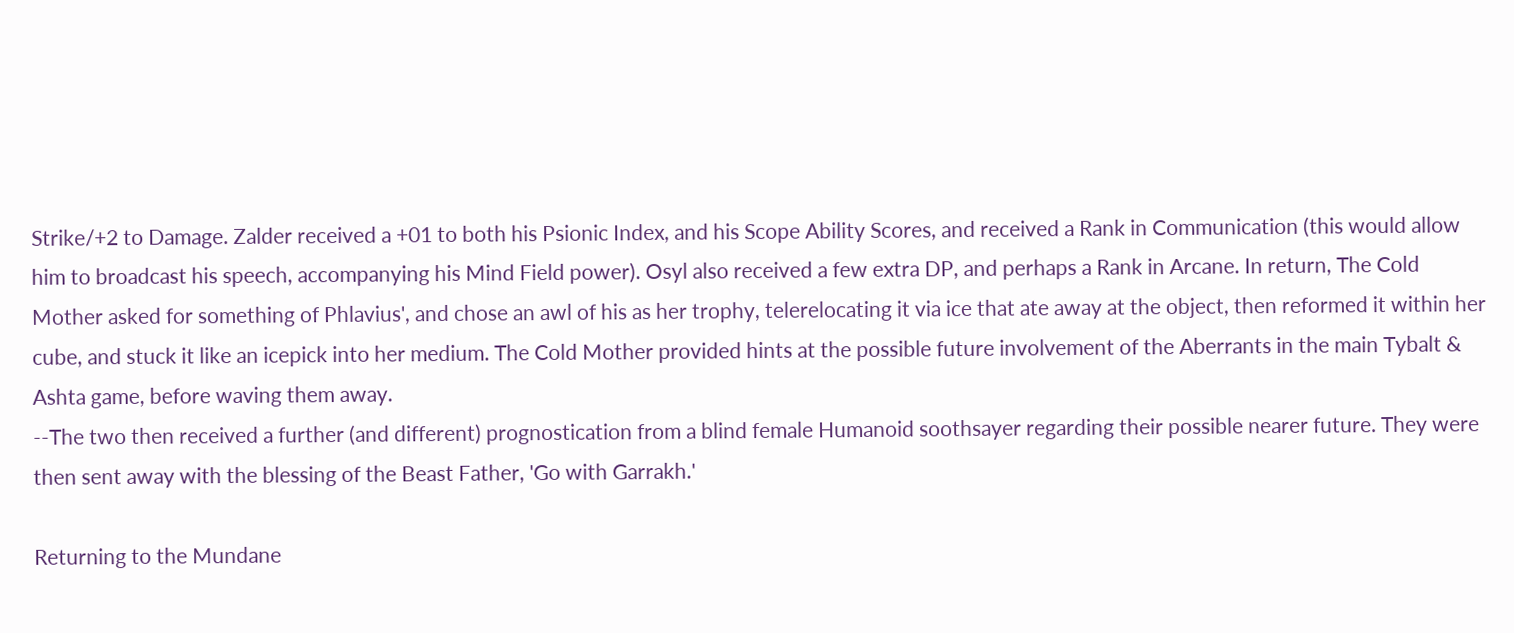Strike/+2 to Damage. Zalder received a +01 to both his Psionic Index, and his Scope Ability Scores, and received a Rank in Communication (this would allow him to broadcast his speech, accompanying his Mind Field power). Osyl also received a few extra DP, and perhaps a Rank in Arcane. In return, The Cold Mother asked for something of Phlavius', and chose an awl of his as her trophy, telerelocating it via ice that ate away at the object, then reformed it within her cube, and stuck it like an icepick into her medium. The Cold Mother provided hints at the possible future involvement of the Aberrants in the main Tybalt & Ashta game, before waving them away.
--The two then received a further (and different) prognostication from a blind female Humanoid soothsayer regarding their possible nearer future. They were then sent away with the blessing of the Beast Father, 'Go with Garrakh.'

Returning to the Mundane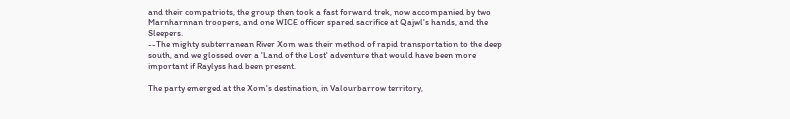and their compatriots, the group then took a fast forward trek, now accompanied by two Marnharnnan troopers, and one WICE officer spared sacrifice at Qajwl's hands, and the Sleepers.
--The mighty subterranean River Xom was their method of rapid transportation to the deep south, and we glossed over a 'Land of the Lost' adventure that would have been more important if Raylyss had been present.

The party emerged at the Xom's destination, in Valourbarrow territory,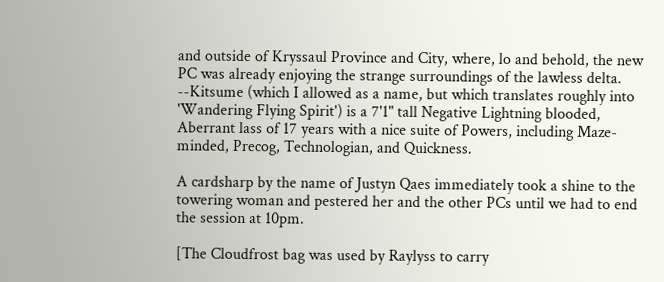and outside of Kryssaul Province and City, where, lo and behold, the new PC was already enjoying the strange surroundings of the lawless delta.
--Kitsume (which I allowed as a name, but which translates roughly into 'Wandering Flying Spirit') is a 7'1" tall Negative Lightning blooded, Aberrant lass of 17 years with a nice suite of Powers, including Maze-minded, Precog, Technologian, and Quickness.

A cardsharp by the name of Justyn Qaes immediately took a shine to the towering woman and pestered her and the other PCs until we had to end the session at 10pm.

[The Cloudfrost bag was used by Raylyss to carry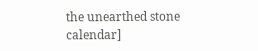the unearthed stone calendar]